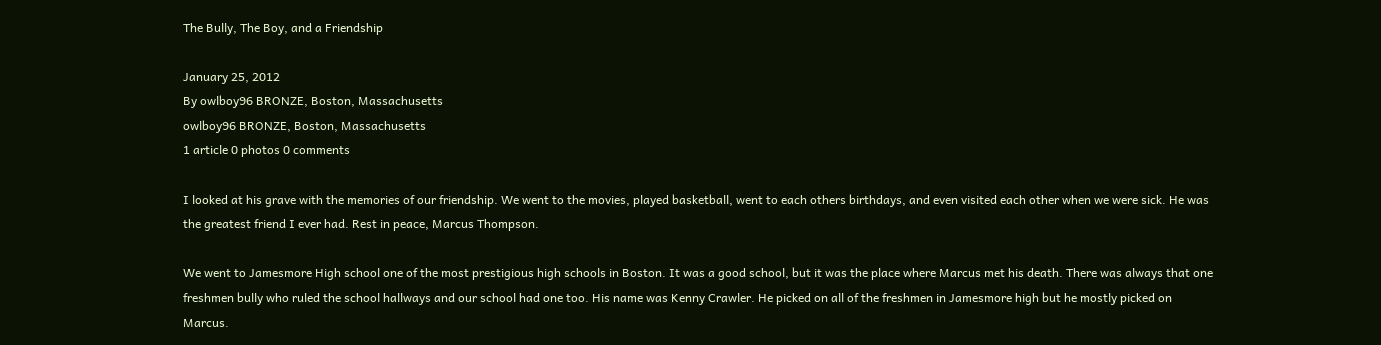The Bully, The Boy, and a Friendship

January 25, 2012
By owlboy96 BRONZE, Boston, Massachusetts
owlboy96 BRONZE, Boston, Massachusetts
1 article 0 photos 0 comments

I looked at his grave with the memories of our friendship. We went to the movies, played basketball, went to each others birthdays, and even visited each other when we were sick. He was the greatest friend I ever had. Rest in peace, Marcus Thompson.

We went to Jamesmore High school one of the most prestigious high schools in Boston. It was a good school, but it was the place where Marcus met his death. There was always that one freshmen bully who ruled the school hallways and our school had one too. His name was Kenny Crawler. He picked on all of the freshmen in Jamesmore high but he mostly picked on Marcus.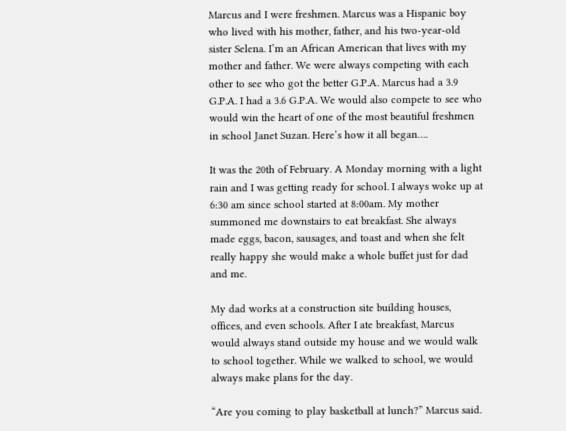Marcus and I were freshmen. Marcus was a Hispanic boy who lived with his mother, father, and his two-year-old sister Selena. I’m an African American that lives with my mother and father. We were always competing with each other to see who got the better G.P.A. Marcus had a 3.9 G.P.A. I had a 3.6 G.P.A. We would also compete to see who would win the heart of one of the most beautiful freshmen in school Janet Suzan. Here’s how it all began….

It was the 20th of February. A Monday morning with a light rain and I was getting ready for school. I always woke up at 6:30 am since school started at 8:00am. My mother summoned me downstairs to eat breakfast. She always made eggs, bacon, sausages, and toast and when she felt really happy she would make a whole buffet just for dad and me.

My dad works at a construction site building houses, offices, and even schools. After I ate breakfast, Marcus would always stand outside my house and we would walk to school together. While we walked to school, we would always make plans for the day.

“Are you coming to play basketball at lunch?” Marcus said.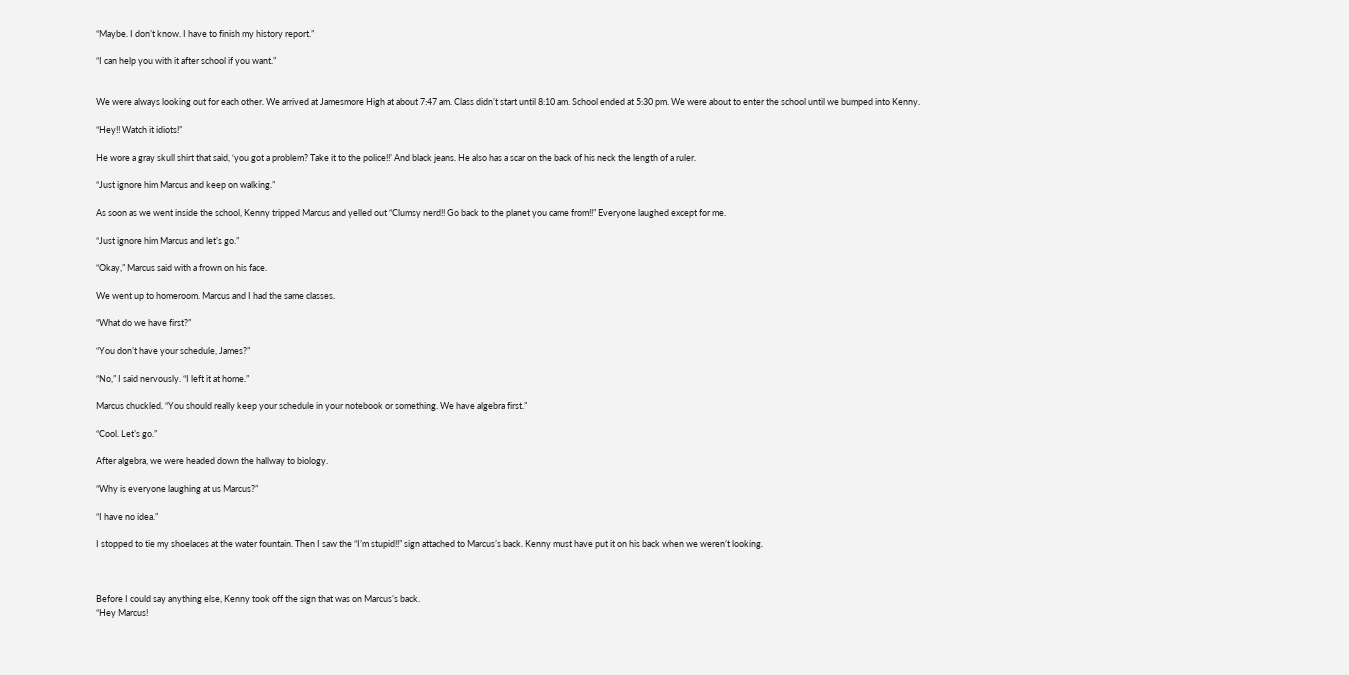“Maybe. I don’t know. I have to finish my history report.”

“I can help you with it after school if you want.”


We were always looking out for each other. We arrived at Jamesmore High at about 7:47 am. Class didn’t start until 8:10 am. School ended at 5:30 pm. We were about to enter the school until we bumped into Kenny.

“Hey!! Watch it idiots!”

He wore a gray skull shirt that said, ‘you got a problem? Take it to the police!!’ And black jeans. He also has a scar on the back of his neck the length of a ruler.

“Just ignore him Marcus and keep on walking.”

As soon as we went inside the school, Kenny tripped Marcus and yelled out “Clumsy nerd!! Go back to the planet you came from!!” Everyone laughed except for me.

“Just ignore him Marcus and let’s go.”

“Okay,” Marcus said with a frown on his face.

We went up to homeroom. Marcus and I had the same classes.

“What do we have first?”

“You don’t have your schedule, James?”

“No,” I said nervously. “I left it at home.”

Marcus chuckled. “You should really keep your schedule in your notebook or something. We have algebra first.”

“Cool. Let’s go.”

After algebra, we were headed down the hallway to biology.

“Why is everyone laughing at us Marcus?”

“I have no idea.”

I stopped to tie my shoelaces at the water fountain. Then I saw the “I’m stupid!!” sign attached to Marcus’s back. Kenny must have put it on his back when we weren’t looking.



Before I could say anything else, Kenny took off the sign that was on Marcus’s back.
“Hey Marcus!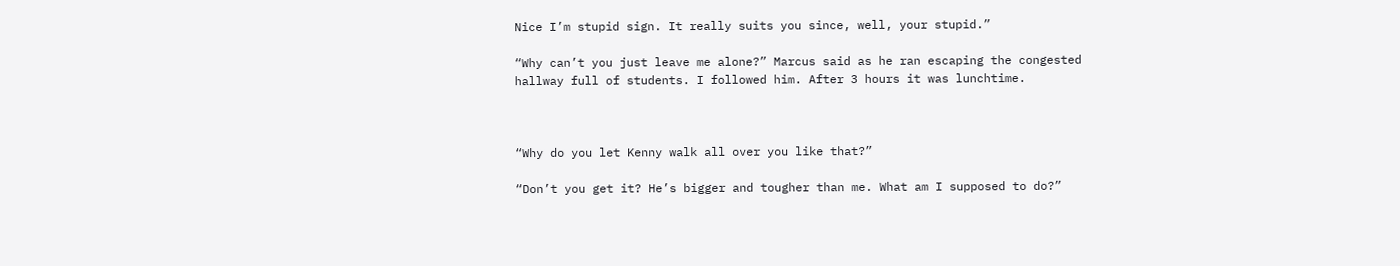Nice I’m stupid sign. It really suits you since, well, your stupid.”

“Why can’t you just leave me alone?” Marcus said as he ran escaping the congested hallway full of students. I followed him. After 3 hours it was lunchtime.



“Why do you let Kenny walk all over you like that?”

“Don’t you get it? He’s bigger and tougher than me. What am I supposed to do?”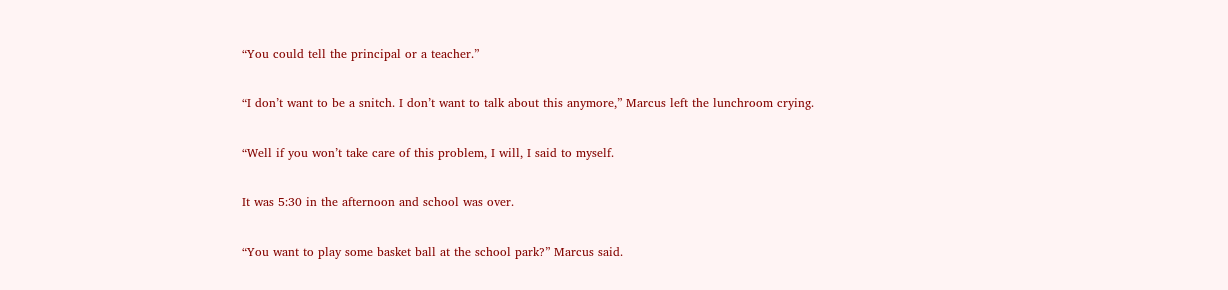“You could tell the principal or a teacher.”

“I don’t want to be a snitch. I don’t want to talk about this anymore,” Marcus left the lunchroom crying.

“Well if you won’t take care of this problem, I will, I said to myself.

It was 5:30 in the afternoon and school was over.

“You want to play some basket ball at the school park?” Marcus said.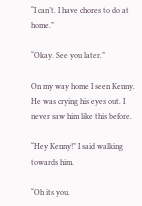“I can’t. I have chores to do at home.”

“Okay. See you later.”

On my way home I seen Kenny. He was crying his eyes out. I never saw him like this before.

“Hey Kenny!” I said walking towards him.

“Oh its you.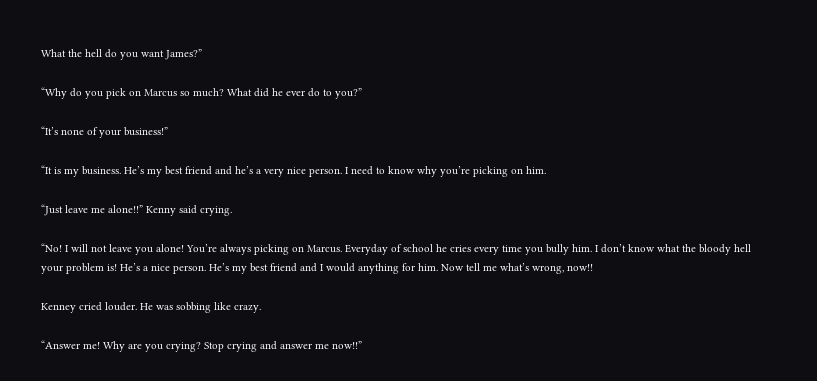What the hell do you want James?”

“Why do you pick on Marcus so much? What did he ever do to you?”

“It’s none of your business!”

“It is my business. He’s my best friend and he’s a very nice person. I need to know why you’re picking on him.

“Just leave me alone!!” Kenny said crying.

“No! I will not leave you alone! You’re always picking on Marcus. Everyday of school he cries every time you bully him. I don’t know what the bloody hell your problem is! He’s a nice person. He’s my best friend and I would anything for him. Now tell me what’s wrong, now!!

Kenney cried louder. He was sobbing like crazy.

“Answer me! Why are you crying? Stop crying and answer me now!!”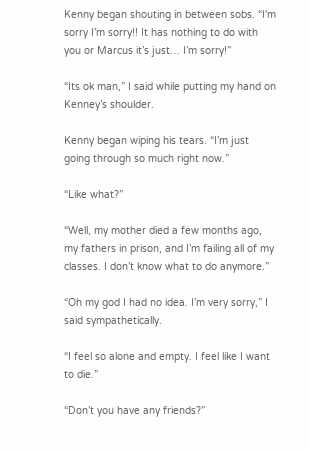Kenny began shouting in between sobs. “I’m sorry I’m sorry!! It has nothing to do with you or Marcus it’s just… I’m sorry!”

“Its ok man,” I said while putting my hand on Kenney’s shoulder.

Kenny began wiping his tears. “I’m just going through so much right now.”

“Like what?”

“Well, my mother died a few months ago, my fathers in prison, and I’m failing all of my classes. I don’t know what to do anymore.”

“Oh my god I had no idea. I’m very sorry,” I said sympathetically.

“I feel so alone and empty. I feel like I want to die.”

“Don’t you have any friends?”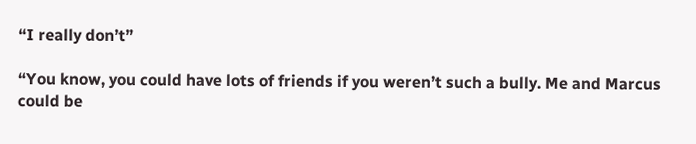“I really don’t”

“You know, you could have lots of friends if you weren’t such a bully. Me and Marcus could be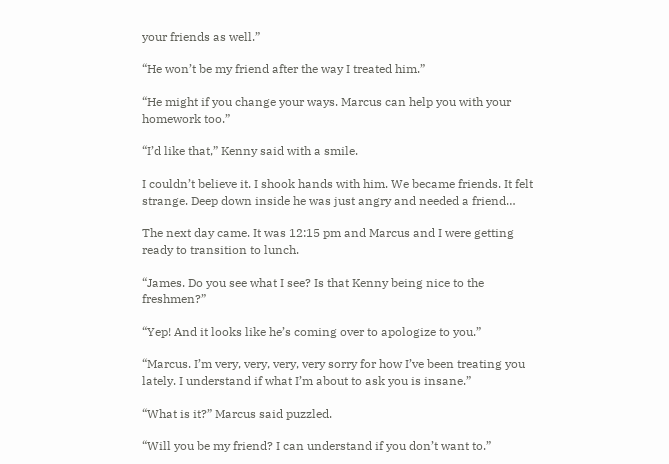your friends as well.”

“He won’t be my friend after the way I treated him.”

“He might if you change your ways. Marcus can help you with your homework too.”

“I’d like that,” Kenny said with a smile.

I couldn’t believe it. I shook hands with him. We became friends. It felt strange. Deep down inside he was just angry and needed a friend…

The next day came. It was 12:15 pm and Marcus and I were getting ready to transition to lunch.

“James. Do you see what I see? Is that Kenny being nice to the freshmen?”

“Yep! And it looks like he’s coming over to apologize to you.”

“Marcus. I’m very, very, very, very sorry for how I’ve been treating you lately. I understand if what I’m about to ask you is insane.”

“What is it?” Marcus said puzzled.

“Will you be my friend? I can understand if you don’t want to.”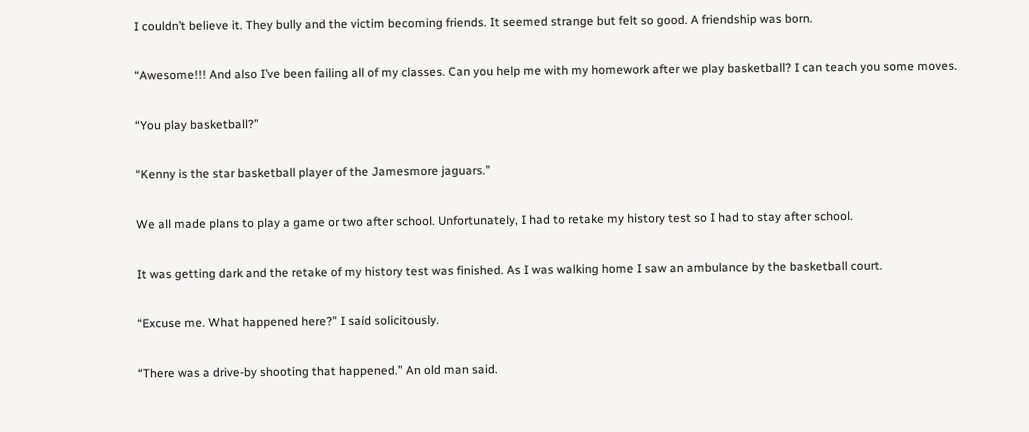I couldn’t believe it. They bully and the victim becoming friends. It seemed strange but felt so good. A friendship was born.

“Awesome!!! And also I’ve been failing all of my classes. Can you help me with my homework after we play basketball? I can teach you some moves.

“You play basketball?”

“Kenny is the star basketball player of the Jamesmore jaguars.”

We all made plans to play a game or two after school. Unfortunately, I had to retake my history test so I had to stay after school.

It was getting dark and the retake of my history test was finished. As I was walking home I saw an ambulance by the basketball court.

“Excuse me. What happened here?” I said solicitously.

“There was a drive-by shooting that happened.” An old man said.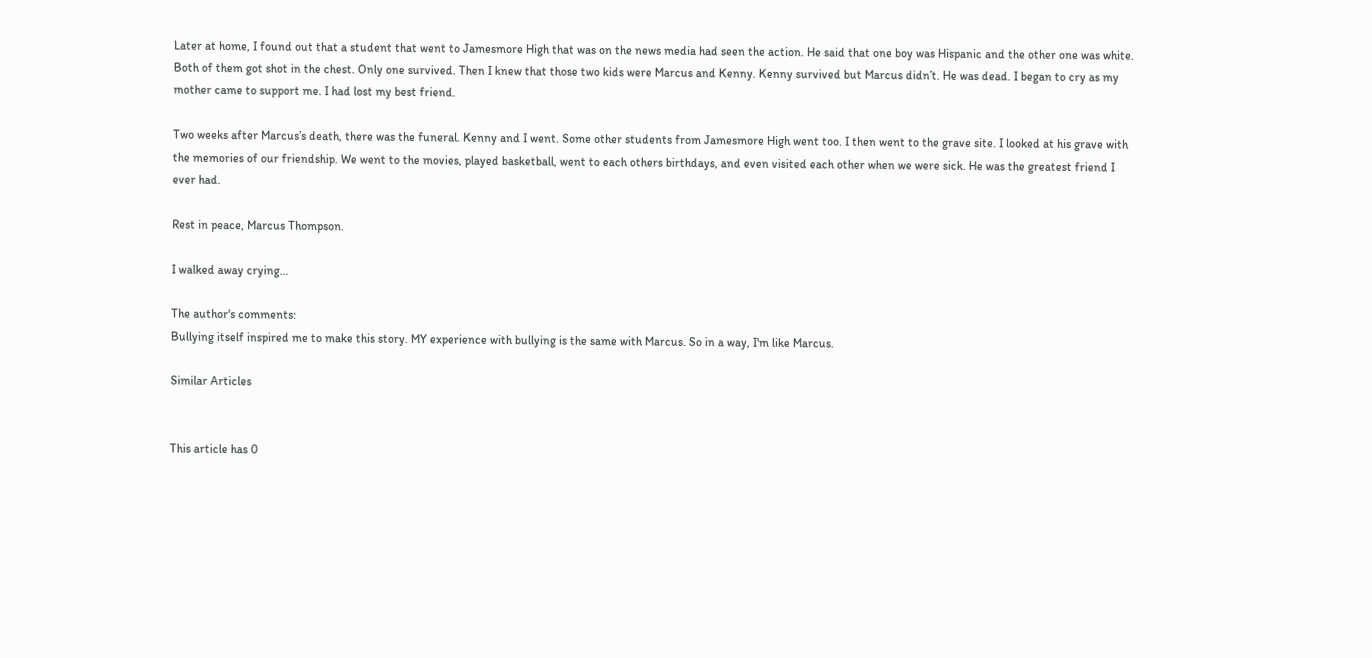Later at home, I found out that a student that went to Jamesmore High that was on the news media had seen the action. He said that one boy was Hispanic and the other one was white. Both of them got shot in the chest. Only one survived. Then I knew that those two kids were Marcus and Kenny. Kenny survived but Marcus didn’t. He was dead. I began to cry as my mother came to support me. I had lost my best friend.

Two weeks after Marcus’s death, there was the funeral. Kenny and I went. Some other students from Jamesmore High went too. I then went to the grave site. I looked at his grave with the memories of our friendship. We went to the movies, played basketball, went to each others birthdays, and even visited each other when we were sick. He was the greatest friend I ever had.

Rest in peace, Marcus Thompson.

I walked away crying…

The author's comments:
Bullying itself inspired me to make this story. MY experience with bullying is the same with Marcus. So in a way, I'm like Marcus.

Similar Articles


This article has 0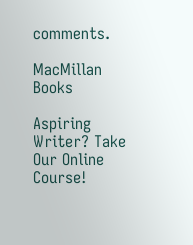comments.

MacMillan Books

Aspiring Writer? Take Our Online Course!